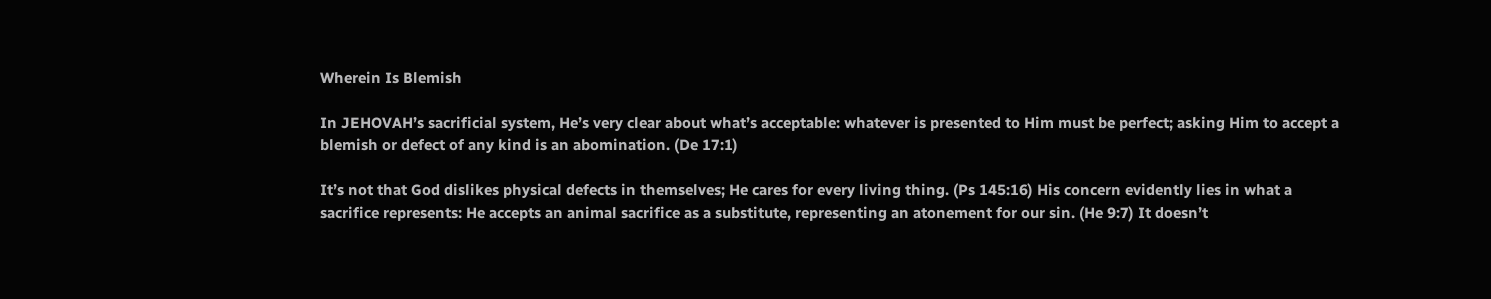Wherein Is Blemish

In JEHOVAH’s sacrificial system, He’s very clear about what’s acceptable: whatever is presented to Him must be perfect; asking Him to accept a blemish or defect of any kind is an abomination. (De 17:1)

It’s not that God dislikes physical defects in themselves; He cares for every living thing. (Ps 145:16) His concern evidently lies in what a sacrifice represents: He accepts an animal sacrifice as a substitute, representing an atonement for our sin. (He 9:7) It doesn’t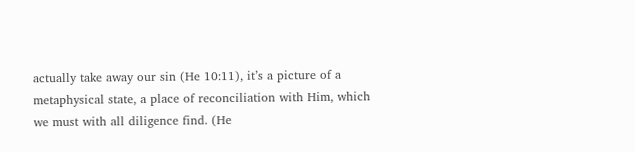actually take away our sin (He 10:11), it’s a picture of a metaphysical state, a place of reconciliation with Him, which we must with all diligence find. (He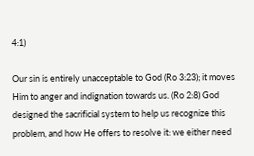4:1)

Our sin is entirely unacceptable to God (Ro 3:23); it moves Him to anger and indignation towards us. (Ro 2:8) God designed the sacrificial system to help us recognize this problem, and how He offers to resolve it: we either need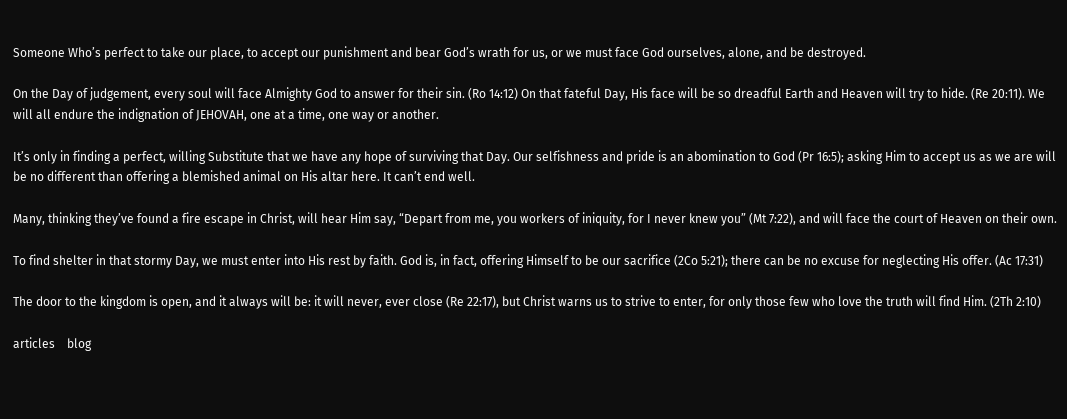Someone Who’s perfect to take our place, to accept our punishment and bear God’s wrath for us, or we must face God ourselves, alone, and be destroyed.

On the Day of judgement, every soul will face Almighty God to answer for their sin. (Ro 14:12) On that fateful Day, His face will be so dreadful Earth and Heaven will try to hide. (Re 20:11). We will all endure the indignation of JEHOVAH, one at a time, one way or another.

It’s only in finding a perfect, willing Substitute that we have any hope of surviving that Day. Our selfishness and pride is an abomination to God (Pr 16:5); asking Him to accept us as we are will be no different than offering a blemished animal on His altar here. It can’t end well.

Many, thinking they’ve found a fire escape in Christ, will hear Him say, “Depart from me, you workers of iniquity, for I never knew you” (Mt 7:22), and will face the court of Heaven on their own.

To find shelter in that stormy Day, we must enter into His rest by faith. God is, in fact, offering Himself to be our sacrifice (2Co 5:21); there can be no excuse for neglecting His offer. (Ac 17:31)

The door to the kingdom is open, and it always will be: it will never, ever close (Re 22:17), but Christ warns us to strive to enter, for only those few who love the truth will find Him. (2Th 2:10)

articles    blog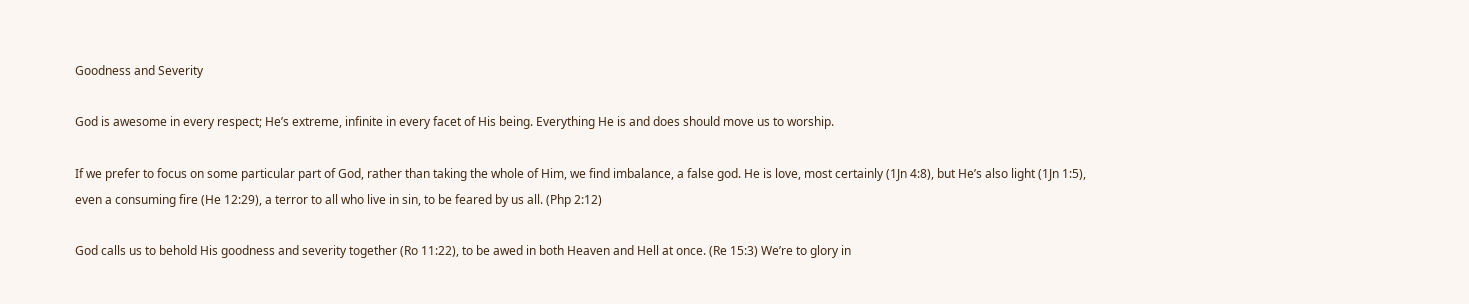Goodness and Severity

God is awesome in every respect; He’s extreme, infinite in every facet of His being. Everything He is and does should move us to worship.

If we prefer to focus on some particular part of God, rather than taking the whole of Him, we find imbalance, a false god. He is love, most certainly (1Jn 4:8), but He’s also light (1Jn 1:5), even a consuming fire (He 12:29), a terror to all who live in sin, to be feared by us all. (Php 2:12)

God calls us to behold His goodness and severity together (Ro 11:22), to be awed in both Heaven and Hell at once. (Re 15:3) We’re to glory in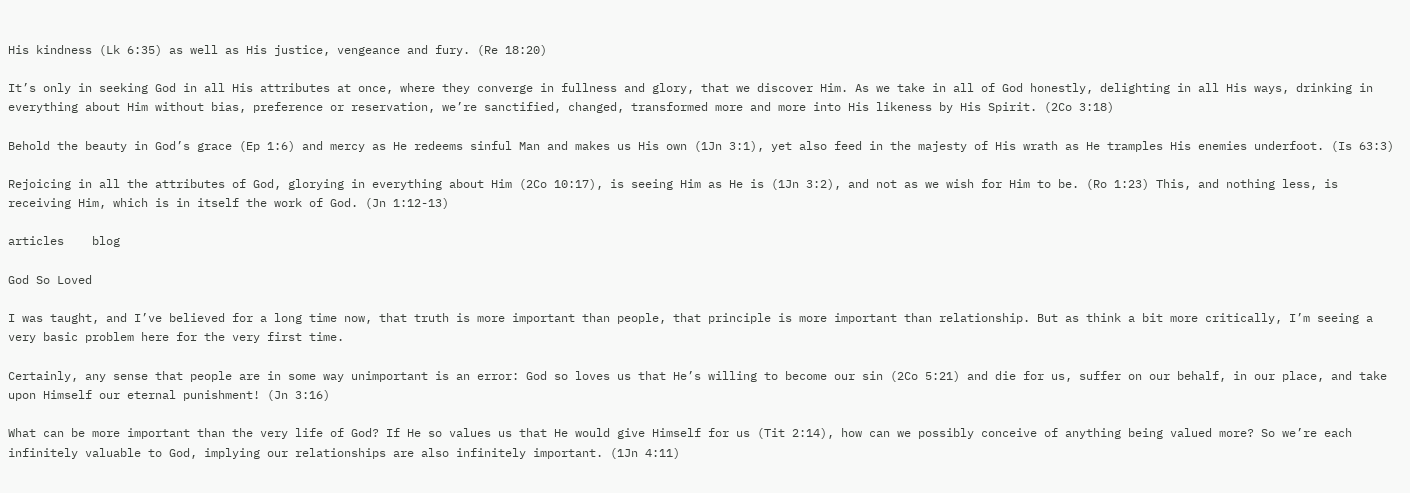His kindness (Lk 6:35) as well as His justice, vengeance and fury. (Re 18:20)

It’s only in seeking God in all His attributes at once, where they converge in fullness and glory, that we discover Him. As we take in all of God honestly, delighting in all His ways, drinking in everything about Him without bias, preference or reservation, we’re sanctified, changed, transformed more and more into His likeness by His Spirit. (2Co 3:18)

Behold the beauty in God’s grace (Ep 1:6) and mercy as He redeems sinful Man and makes us His own (1Jn 3:1), yet also feed in the majesty of His wrath as He tramples His enemies underfoot. (Is 63:3)

Rejoicing in all the attributes of God, glorying in everything about Him (2Co 10:17), is seeing Him as He is (1Jn 3:2), and not as we wish for Him to be. (Ro 1:23) This, and nothing less, is receiving Him, which is in itself the work of God. (Jn 1:12-13)

articles    blog

God So Loved

I was taught, and I’ve believed for a long time now, that truth is more important than people, that principle is more important than relationship. But as think a bit more critically, I’m seeing a very basic problem here for the very first time.

Certainly, any sense that people are in some way unimportant is an error: God so loves us that He’s willing to become our sin (2Co 5:21) and die for us, suffer on our behalf, in our place, and take upon Himself our eternal punishment! (Jn 3:16)

What can be more important than the very life of God? If He so values us that He would give Himself for us (Tit 2:14), how can we possibly conceive of anything being valued more? So we’re each infinitely valuable to God, implying our relationships are also infinitely important. (1Jn 4:11)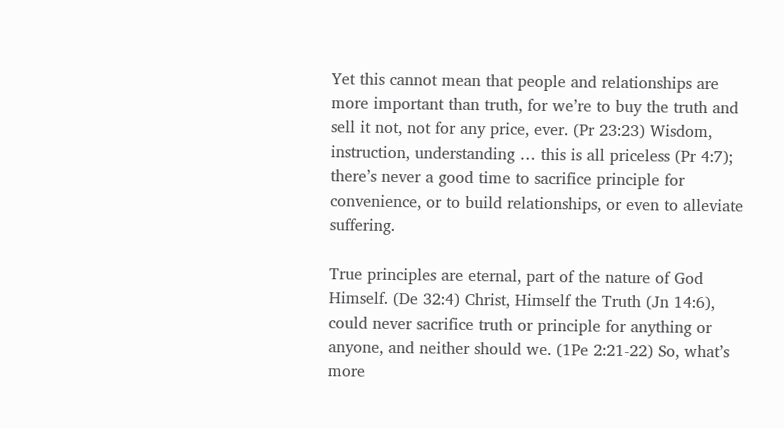Yet this cannot mean that people and relationships are more important than truth, for we’re to buy the truth and sell it not, not for any price, ever. (Pr 23:23) Wisdom, instruction, understanding … this is all priceless (Pr 4:7); there’s never a good time to sacrifice principle for convenience, or to build relationships, or even to alleviate suffering.

True principles are eternal, part of the nature of God Himself. (De 32:4) Christ, Himself the Truth (Jn 14:6), could never sacrifice truth or principle for anything or anyone, and neither should we. (1Pe 2:21-22) So, what’s more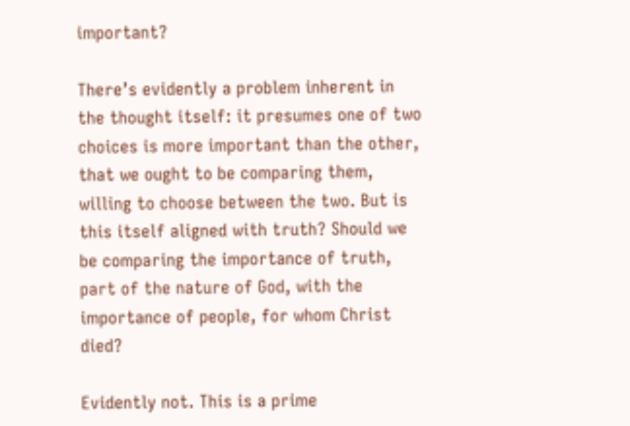important?

There’s evidently a problem inherent in the thought itself: it presumes one of two choices is more important than the other, that we ought to be comparing them, willing to choose between the two. But is this itself aligned with truth? Should we be comparing the importance of truth, part of the nature of God, with the importance of people, for whom Christ died?

Evidently not. This is a prime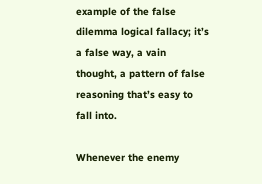example of the false dilemma logical fallacy; it’s a false way, a vain thought, a pattern of false reasoning that’s easy to fall into.

Whenever the enemy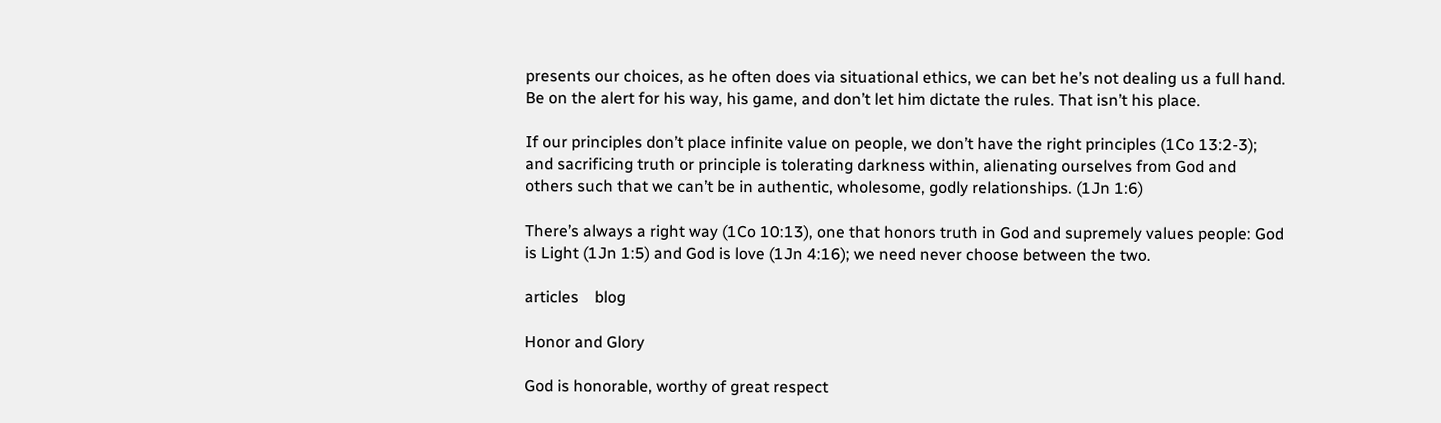presents our choices, as he often does via situational ethics, we can bet he’s not dealing us a full hand. Be on the alert for his way, his game, and don’t let him dictate the rules. That isn’t his place.

If our principles don’t place infinite value on people, we don’t have the right principles (1Co 13:2-3); and sacrificing truth or principle is tolerating darkness within, alienating ourselves from God and others such that we can’t be in authentic, wholesome, godly relationships. (1Jn 1:6)

There’s always a right way (1Co 10:13), one that honors truth in God and supremely values people: God is Light (1Jn 1:5) and God is love (1Jn 4:16); we need never choose between the two.

articles    blog

Honor and Glory

God is honorable, worthy of great respect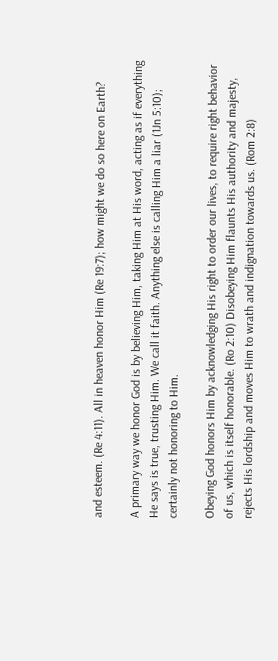and esteem. (Re 4:11). All in heaven honor Him (Re 19:7); how might we do so here on Earth?

A primary way we honor God is by believing Him, taking Him at His word, acting as if everything He says is true, trusting Him. We call it faith. Anything else is calling Him a liar (1Jn 5:10); certainly not honoring to Him.

Obeying God honors Him by acknowledging His right to order our lives, to require right behavior of us, which is itself honorable. (Ro 2:10) Disobeying Him flaunts His authority and majesty, rejects His lordship and moves Him to wrath and indignation towards us. (Rom 2:8)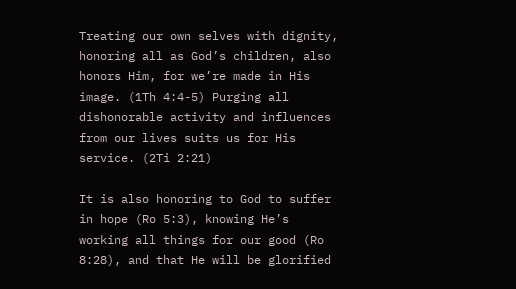Treating our own selves with dignity, honoring all as God’s children, also honors Him, for we’re made in His image. (1Th 4:4-5) Purging all dishonorable activity and influences from our lives suits us for His service. (2Ti 2:21)

It is also honoring to God to suffer in hope (Ro 5:3), knowing He’s working all things for our good (Ro 8:28), and that He will be glorified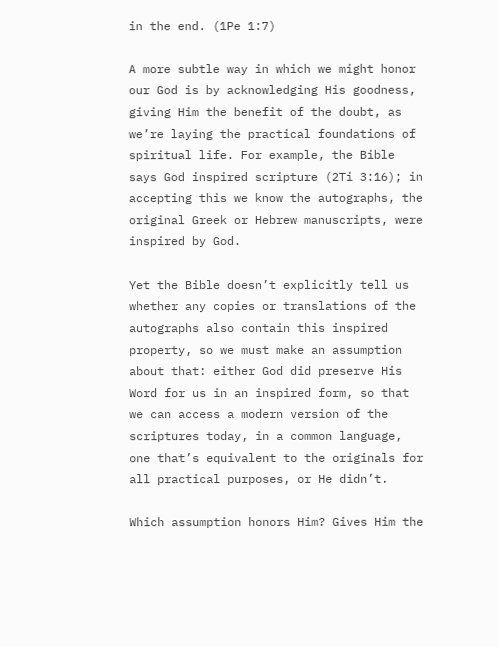in the end. (1Pe 1:7)

A more subtle way in which we might honor our God is by acknowledging His goodness, giving Him the benefit of the doubt, as we’re laying the practical foundations of spiritual life. For example, the Bible says God inspired scripture (2Ti 3:16); in accepting this we know the autographs, the original Greek or Hebrew manuscripts, were inspired by God.

Yet the Bible doesn’t explicitly tell us whether any copies or translations of the autographs also contain this inspired property, so we must make an assumption about that: either God did preserve His Word for us in an inspired form, so that we can access a modern version of the scriptures today, in a common language, one that’s equivalent to the originals for all practical purposes, or He didn’t.

Which assumption honors Him? Gives Him the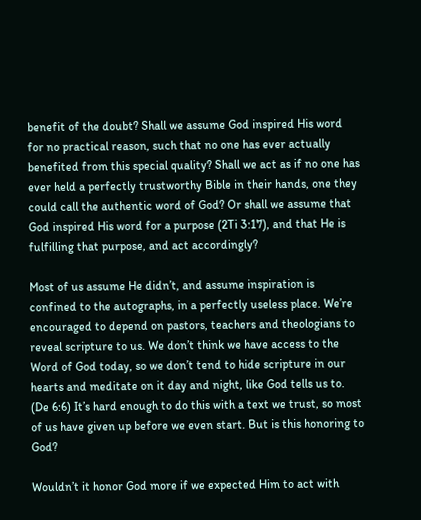benefit of the doubt? Shall we assume God inspired His word for no practical reason, such that no one has ever actually benefited from this special quality? Shall we act as if no one has ever held a perfectly trustworthy Bible in their hands, one they could call the authentic word of God? Or shall we assume that God inspired His word for a purpose (2Ti 3:17), and that He is fulfilling that purpose, and act accordingly?

Most of us assume He didn’t, and assume inspiration is confined to the autographs, in a perfectly useless place. We’re encouraged to depend on pastors, teachers and theologians to reveal scripture to us. We don’t think we have access to the Word of God today, so we don’t tend to hide scripture in our hearts and meditate on it day and night, like God tells us to. (De 6:6) It’s hard enough to do this with a text we trust, so most of us have given up before we even start. But is this honoring to God?

Wouldn’t it honor God more if we expected Him to act with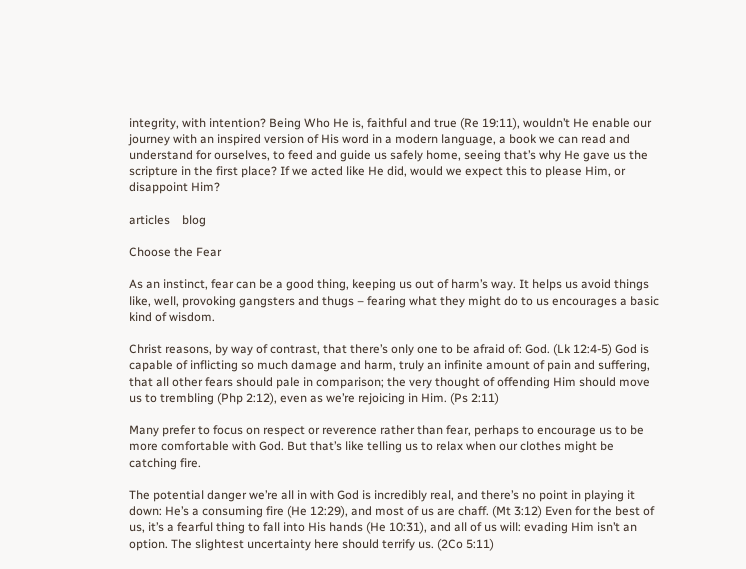integrity, with intention? Being Who He is, faithful and true (Re 19:11), wouldn’t He enable our journey with an inspired version of His word in a modern language, a book we can read and understand for ourselves, to feed and guide us safely home, seeing that’s why He gave us the scripture in the first place? If we acted like He did, would we expect this to please Him, or disappoint Him?

articles    blog

Choose the Fear

As an instinct, fear can be a good thing, keeping us out of harm’s way. It helps us avoid things like, well, provoking gangsters and thugs – fearing what they might do to us encourages a basic kind of wisdom.

Christ reasons, by way of contrast, that there’s only one to be afraid of: God. (Lk 12:4-5) God is capable of inflicting so much damage and harm, truly an infinite amount of pain and suffering, that all other fears should pale in comparison; the very thought of offending Him should move us to trembling (Php 2:12), even as we’re rejoicing in Him. (Ps 2:11)

Many prefer to focus on respect or reverence rather than fear, perhaps to encourage us to be more comfortable with God. But that’s like telling us to relax when our clothes might be catching fire.

The potential danger we’re all in with God is incredibly real, and there’s no point in playing it down: He’s a consuming fire (He 12:29), and most of us are chaff. (Mt 3:12) Even for the best of us, it’s a fearful thing to fall into His hands (He 10:31), and all of us will: evading Him isn’t an option. The slightest uncertainty here should terrify us. (2Co 5:11)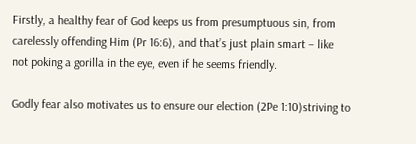Firstly, a healthy fear of God keeps us from presumptuous sin, from carelessly offending Him (Pr 16:6), and that’s just plain smart – like not poking a gorilla in the eye, even if he seems friendly.

Godly fear also motivates us to ensure our election (2Pe 1:10)striving to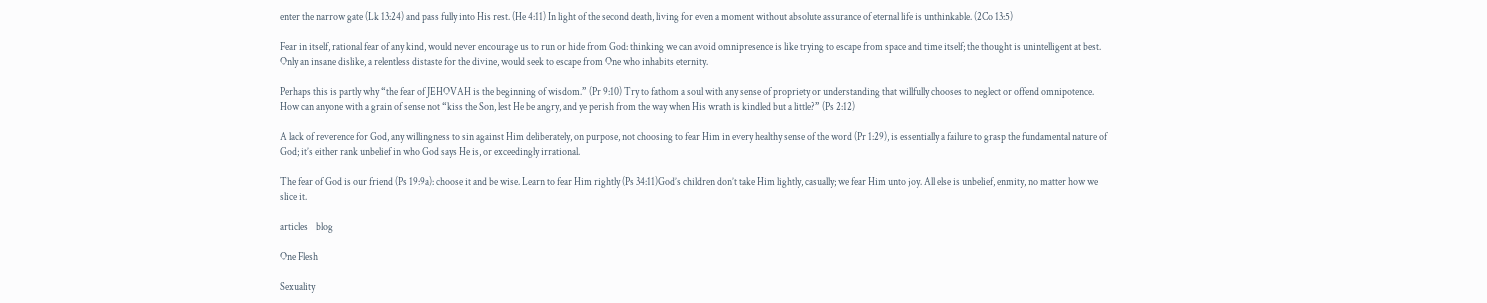enter the narrow gate (Lk 13:24) and pass fully into His rest. (He 4:11) In light of the second death, living for even a moment without absolute assurance of eternal life is unthinkable. (2Co 13:5)

Fear in itself, rational fear of any kind, would never encourage us to run or hide from God: thinking we can avoid omnipresence is like trying to escape from space and time itself; the thought is unintelligent at best. Only an insane dislike, a relentless distaste for the divine, would seek to escape from One who inhabits eternity.

Perhaps this is partly why “the fear of JEHOVAH is the beginning of wisdom.” (Pr 9:10) Try to fathom a soul with any sense of propriety or understanding that willfully chooses to neglect or offend omnipotence. How can anyone with a grain of sense not “kiss the Son, lest He be angry, and ye perish from the way when His wrath is kindled but a little?” (Ps 2:12)

A lack of reverence for God, any willingness to sin against Him deliberately, on purpose, not choosing to fear Him in every healthy sense of the word (Pr 1:29), is essentially a failure to grasp the fundamental nature of God; it’s either rank unbelief in who God says He is, or exceedingly irrational.

The fear of God is our friend (Ps 19:9a): choose it and be wise. Learn to fear Him rightly (Ps 34:11)God’s children don’t take Him lightly, casually; we fear Him unto joy. All else is unbelief, enmity, no matter how we slice it.

articles    blog

One Flesh

Sexuality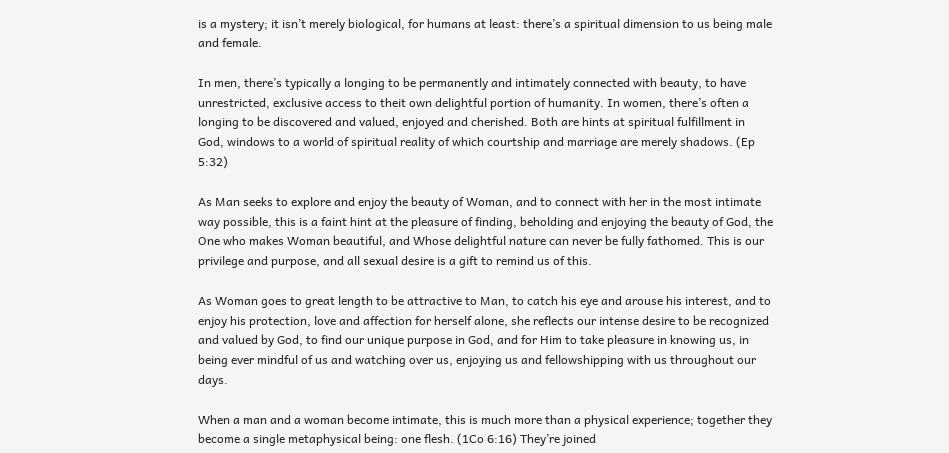is a mystery; it isn’t merely biological, for humans at least: there’s a spiritual dimension to us being male and female.

In men, there’s typically a longing to be permanently and intimately connected with beauty, to have unrestricted, exclusive access to theit own delightful portion of humanity. In women, there’s often a longing to be discovered and valued, enjoyed and cherished. Both are hints at spiritual fulfillment in God, windows to a world of spiritual reality of which courtship and marriage are merely shadows. (Ep 5:32)

As Man seeks to explore and enjoy the beauty of Woman, and to connect with her in the most intimate way possible, this is a faint hint at the pleasure of finding, beholding and enjoying the beauty of God, the One who makes Woman beautiful, and Whose delightful nature can never be fully fathomed. This is our privilege and purpose, and all sexual desire is a gift to remind us of this.

As Woman goes to great length to be attractive to Man, to catch his eye and arouse his interest, and to enjoy his protection, love and affection for herself alone, she reflects our intense desire to be recognized and valued by God, to find our unique purpose in God, and for Him to take pleasure in knowing us, in being ever mindful of us and watching over us, enjoying us and fellowshipping with us throughout our days.

When a man and a woman become intimate, this is much more than a physical experience; together they become a single metaphysical being: one flesh. (1Co 6:16) They’re joined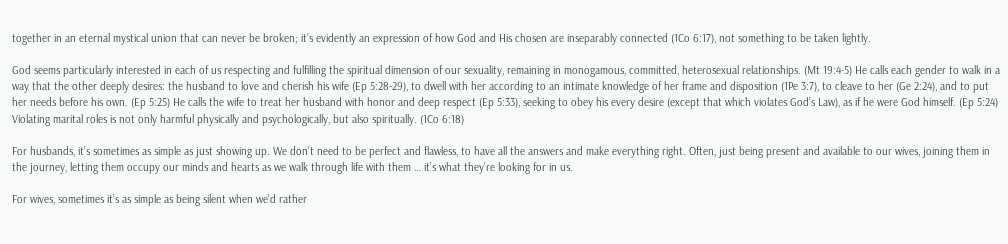together in an eternal mystical union that can never be broken; it’s evidently an expression of how God and His chosen are inseparably connected (1Co 6:17), not something to be taken lightly.

God seems particularly interested in each of us respecting and fulfilling the spiritual dimension of our sexuality, remaining in monogamous, committed, heterosexual relationships. (Mt 19:4-5) He calls each gender to walk in a way that the other deeply desires: the husband to love and cherish his wife (Ep 5:28-29), to dwell with her according to an intimate knowledge of her frame and disposition (1Pe 3:7), to cleave to her (Ge 2:24), and to put her needs before his own. (Ep 5:25) He calls the wife to treat her husband with honor and deep respect (Ep 5:33), seeking to obey his every desire (except that which violates God’s Law), as if he were God himself. (Ep 5:24) Violating marital roles is not only harmful physically and psychologically, but also spiritually. (1Co 6:18)

For husbands, it’s sometimes as simple as just showing up. We don’t need to be perfect and flawless, to have all the answers and make everything right. Often, just being present and available to our wives, joining them in the journey, letting them occupy our minds and hearts as we walk through life with them … it’s what they’re looking for in us.

For wives, sometimes it’s as simple as being silent when we’d rather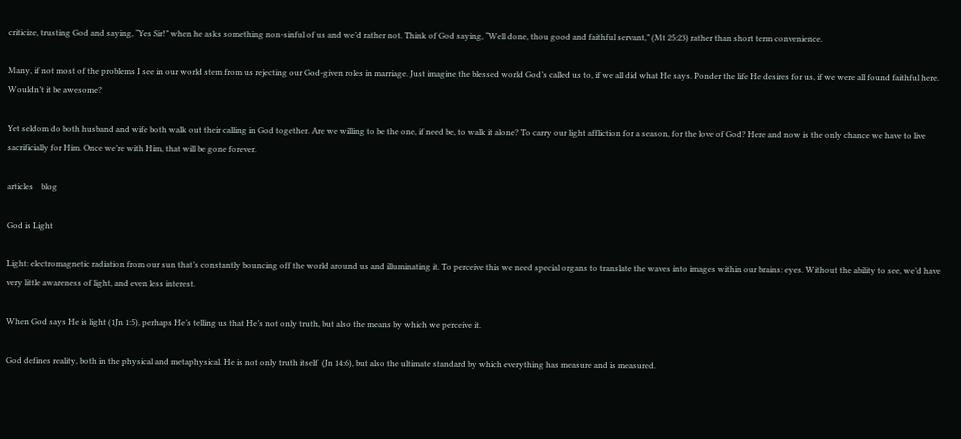criticize, trusting God and saying, “Yes Sir!” when he asks something non-sinful of us and we’d rather not. Think of God saying, “Well done, thou good and faithful servant,” (Mt 25:23) rather than short term convenience.

Many, if not most of the problems I see in our world stem from us rejecting our God-given roles in marriage. Just imagine the blessed world God’s called us to, if we all did what He says. Ponder the life He desires for us, if we were all found faithful here. Wouldn’t it be awesome?

Yet seldom do both husband and wife both walk out their calling in God together. Are we willing to be the one, if need be, to walk it alone? To carry our light affliction for a season, for the love of God? Here and now is the only chance we have to live sacrificially for Him. Once we’re with Him, that will be gone forever.

articles    blog

God is Light

Light: electromagnetic radiation from our sun that’s constantly bouncing off the world around us and illuminating it. To perceive this we need special organs to translate the waves into images within our brains: eyes. Without the ability to see, we’d have very little awareness of light, and even less interest.

When God says He is light (1Jn 1:5), perhaps He’s telling us that He’s not only truth, but also the means by which we perceive it.

God defines reality, both in the physical and metaphysical. He is not only truth itself  (Jn 14:6), but also the ultimate standard by which everything has measure and is measured.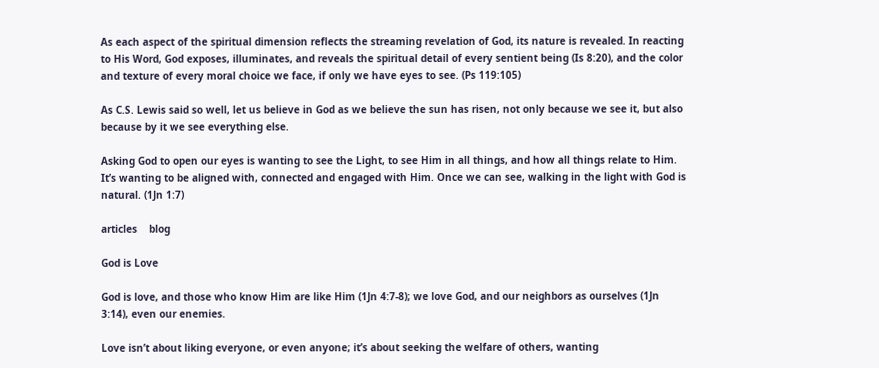As each aspect of the spiritual dimension reflects the streaming revelation of God, its nature is revealed. In reacting to His Word, God exposes, illuminates, and reveals the spiritual detail of every sentient being (Is 8:20), and the color and texture of every moral choice we face, if only we have eyes to see. (Ps 119:105)

As C.S. Lewis said so well, let us believe in God as we believe the sun has risen, not only because we see it, but also because by it we see everything else.

Asking God to open our eyes is wanting to see the Light, to see Him in all things, and how all things relate to Him. It’s wanting to be aligned with, connected and engaged with Him. Once we can see, walking in the light with God is natural. (1Jn 1:7)

articles    blog

God is Love

God is love, and those who know Him are like Him (1Jn 4:7-8); we love God, and our neighbors as ourselves (1Jn 3:14), even our enemies.

Love isn’t about liking everyone, or even anyone; it’s about seeking the welfare of others, wanting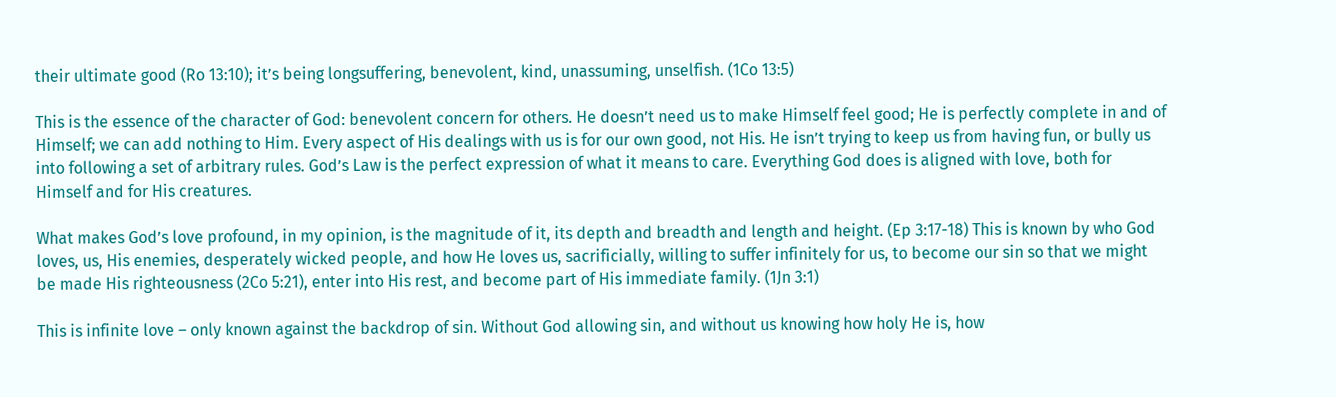their ultimate good (Ro 13:10); it’s being longsuffering, benevolent, kind, unassuming, unselfish. (1Co 13:5)

This is the essence of the character of God: benevolent concern for others. He doesn’t need us to make Himself feel good; He is perfectly complete in and of Himself; we can add nothing to Him. Every aspect of His dealings with us is for our own good, not His. He isn’t trying to keep us from having fun, or bully us into following a set of arbitrary rules. God’s Law is the perfect expression of what it means to care. Everything God does is aligned with love, both for Himself and for His creatures.

What makes God’s love profound, in my opinion, is the magnitude of it, its depth and breadth and length and height. (Ep 3:17-18) This is known by who God loves, us, His enemies, desperately wicked people, and how He loves us, sacrificially, willing to suffer infinitely for us, to become our sin so that we might be made His righteousness (2Co 5:21), enter into His rest, and become part of His immediate family. (1Jn 3:1)

This is infinite love – only known against the backdrop of sin. Without God allowing sin, and without us knowing how holy He is, how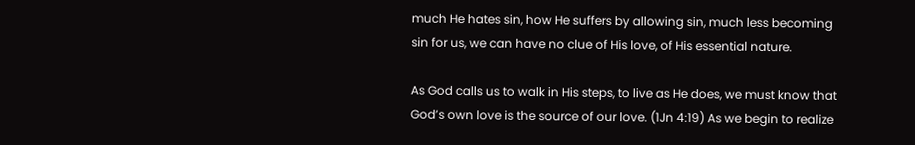much He hates sin, how He suffers by allowing sin, much less becoming sin for us, we can have no clue of His love, of His essential nature.

As God calls us to walk in His steps, to live as He does, we must know that God’s own love is the source of our love. (1Jn 4:19) As we begin to realize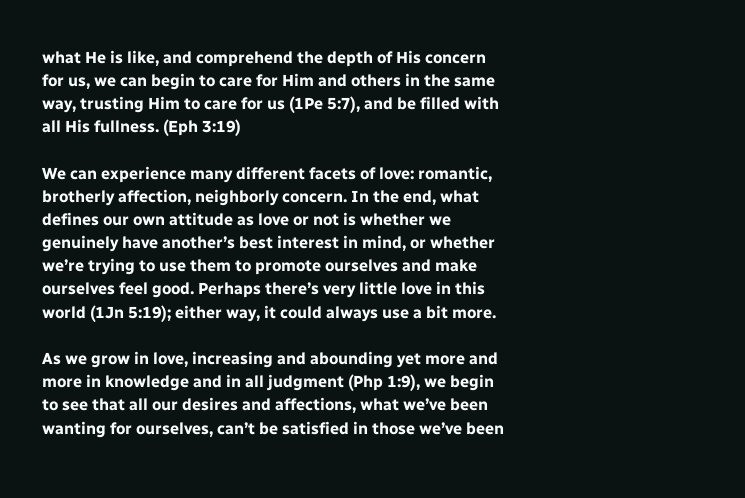what He is like, and comprehend the depth of His concern for us, we can begin to care for Him and others in the same way, trusting Him to care for us (1Pe 5:7), and be filled with all His fullness. (Eph 3:19)

We can experience many different facets of love: romantic, brotherly affection, neighborly concern. In the end, what defines our own attitude as love or not is whether we genuinely have another’s best interest in mind, or whether we’re trying to use them to promote ourselves and make ourselves feel good. Perhaps there’s very little love in this world (1Jn 5:19); either way, it could always use a bit more.

As we grow in love, increasing and abounding yet more and more in knowledge and in all judgment (Php 1:9), we begin to see that all our desires and affections, what we’ve been wanting for ourselves, can’t be satisfied in those we’ve been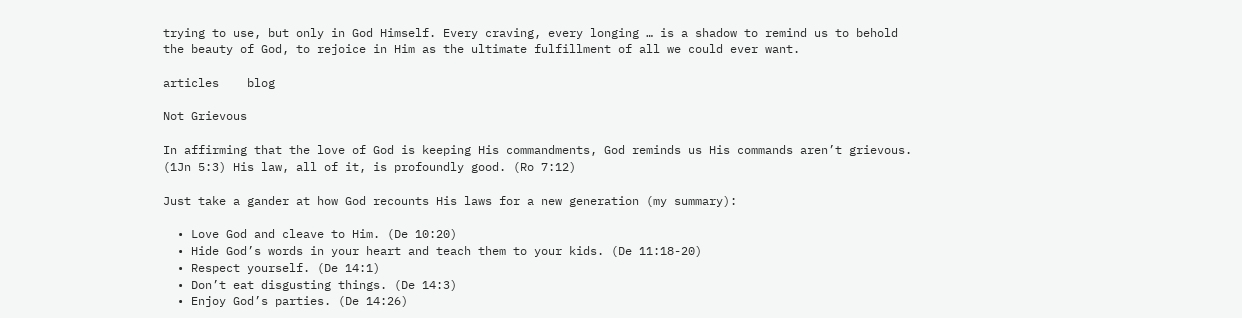trying to use, but only in God Himself. Every craving, every longing … is a shadow to remind us to behold the beauty of God, to rejoice in Him as the ultimate fulfillment of all we could ever want.

articles    blog

Not Grievous

In affirming that the love of God is keeping His commandments, God reminds us His commands aren’t grievous. (1Jn 5:3) His law, all of it, is profoundly good. (Ro 7:12)

Just take a gander at how God recounts His laws for a new generation (my summary):

  • Love God and cleave to Him. (De 10:20)
  • Hide God’s words in your heart and teach them to your kids. (De 11:18-20)
  • Respect yourself. (De 14:1)
  • Don’t eat disgusting things. (De 14:3)
  • Enjoy God’s parties. (De 14:26)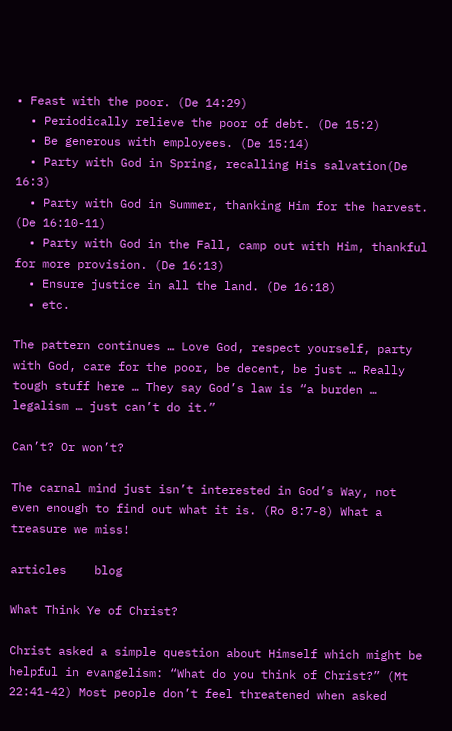• Feast with the poor. (De 14:29)
  • Periodically relieve the poor of debt. (De 15:2)
  • Be generous with employees. (De 15:14)
  • Party with God in Spring, recalling His salvation(De 16:3)
  • Party with God in Summer, thanking Him for the harvest. (De 16:10-11)
  • Party with God in the Fall, camp out with Him, thankful for more provision. (De 16:13)
  • Ensure justice in all the land. (De 16:18)
  • etc.

The pattern continues … Love God, respect yourself, party with God, care for the poor, be decent, be just … Really tough stuff here … They say God’s law is “a burden … legalism … just can’t do it.”

Can’t? Or won’t?

The carnal mind just isn’t interested in God’s Way, not even enough to find out what it is. (Ro 8:7-8) What a treasure we miss!

articles    blog

What Think Ye of Christ?

Christ asked a simple question about Himself which might be helpful in evangelism: “What do you think of Christ?” (Mt 22:41-42) Most people don’t feel threatened when asked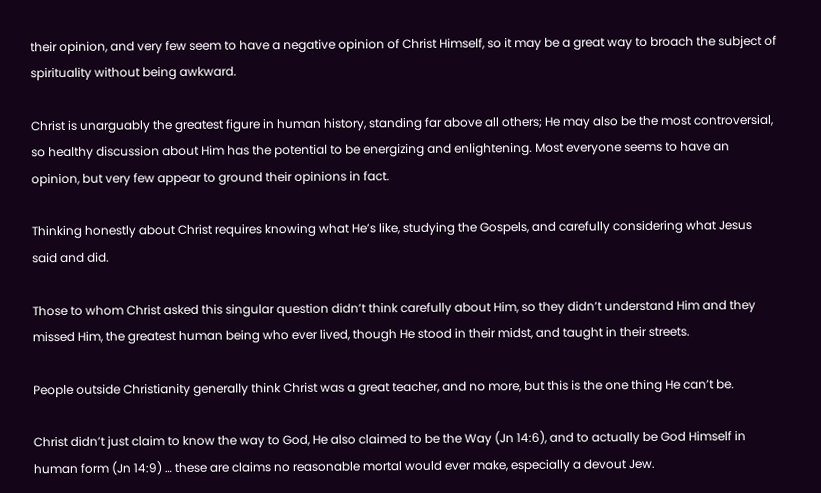their opinion, and very few seem to have a negative opinion of Christ Himself, so it may be a great way to broach the subject of spirituality without being awkward.

Christ is unarguably the greatest figure in human history, standing far above all others; He may also be the most controversial, so healthy discussion about Him has the potential to be energizing and enlightening. Most everyone seems to have an opinion, but very few appear to ground their opinions in fact.

Thinking honestly about Christ requires knowing what He’s like, studying the Gospels, and carefully considering what Jesus said and did.

Those to whom Christ asked this singular question didn’t think carefully about Him, so they didn’t understand Him and they missed Him, the greatest human being who ever lived, though He stood in their midst, and taught in their streets.

People outside Christianity generally think Christ was a great teacher, and no more, but this is the one thing He can’t be.

Christ didn’t just claim to know the way to God, He also claimed to be the Way (Jn 14:6), and to actually be God Himself in human form (Jn 14:9) … these are claims no reasonable mortal would ever make, especially a devout Jew.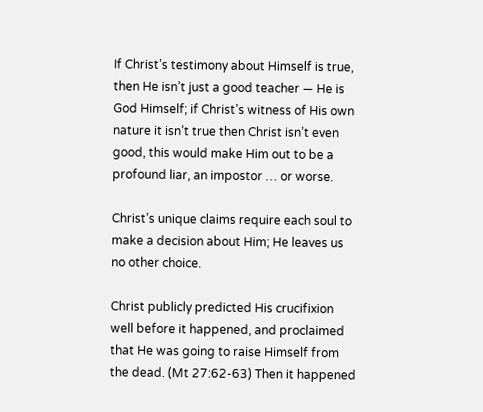If Christ’s testimony about Himself is true, then He isn’t just a good teacher — He is God Himself; if Christ’s witness of His own nature it isn’t true then Christ isn’t even good, this would make Him out to be a profound liar, an impostor … or worse.

Christ’s unique claims require each soul to make a decision about Him; He leaves us no other choice.

Christ publicly predicted His crucifixion well before it happened, and proclaimed that He was going to raise Himself from the dead. (Mt 27:62-63) Then it happened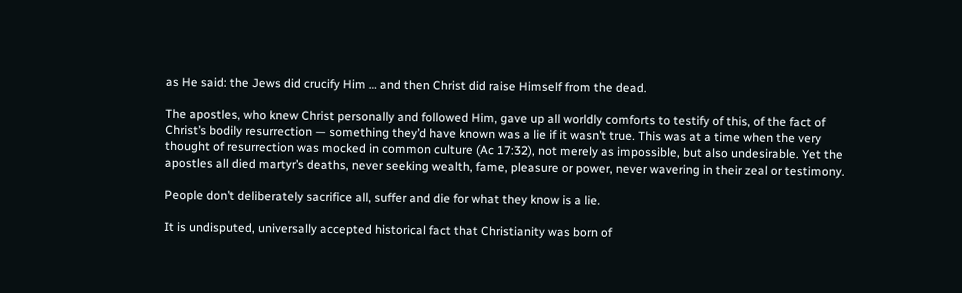as He said: the Jews did crucify Him … and then Christ did raise Himself from the dead.

The apostles, who knew Christ personally and followed Him, gave up all worldly comforts to testify of this, of the fact of Christ’s bodily resurrection — something they’d have known was a lie if it wasn’t true. This was at a time when the very thought of resurrection was mocked in common culture (Ac 17:32), not merely as impossible, but also undesirable. Yet the apostles all died martyr’s deaths, never seeking wealth, fame, pleasure or power, never wavering in their zeal or testimony.

People don’t deliberately sacrifice all, suffer and die for what they know is a lie.

It is undisputed, universally accepted historical fact that Christianity was born of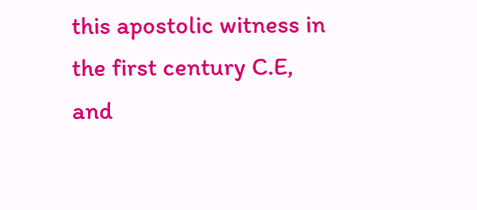this apostolic witness in the first century C.E, and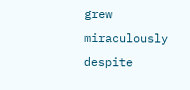grew miraculously despite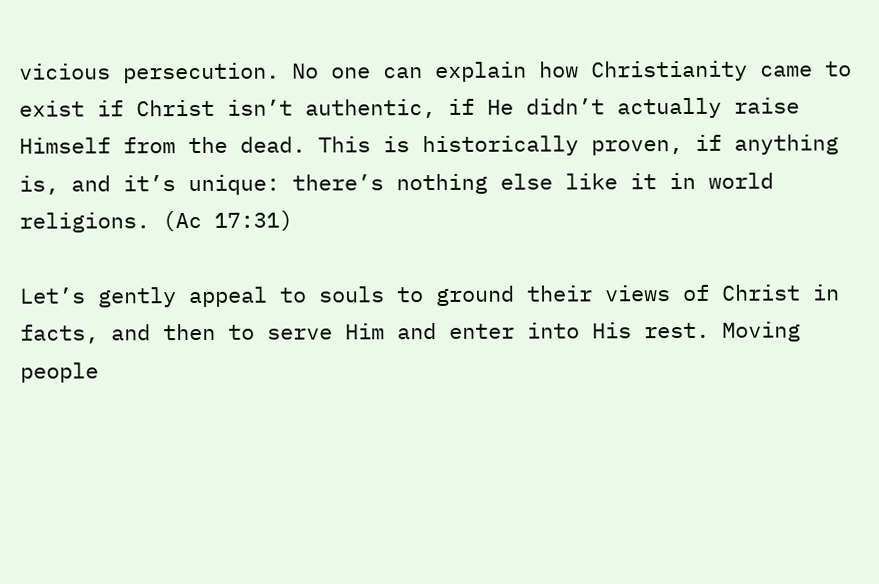vicious persecution. No one can explain how Christianity came to exist if Christ isn’t authentic, if He didn’t actually raise Himself from the dead. This is historically proven, if anything is, and it’s unique: there’s nothing else like it in world religions. (Ac 17:31)

Let’s gently appeal to souls to ground their views of Christ in facts, and then to serve Him and enter into His rest. Moving people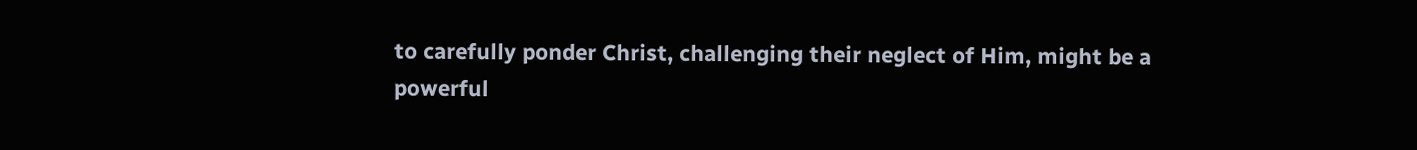to carefully ponder Christ, challenging their neglect of Him, might be a powerful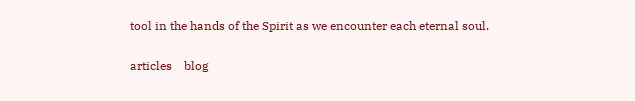tool in the hands of the Spirit as we encounter each eternal soul.

articles    blog